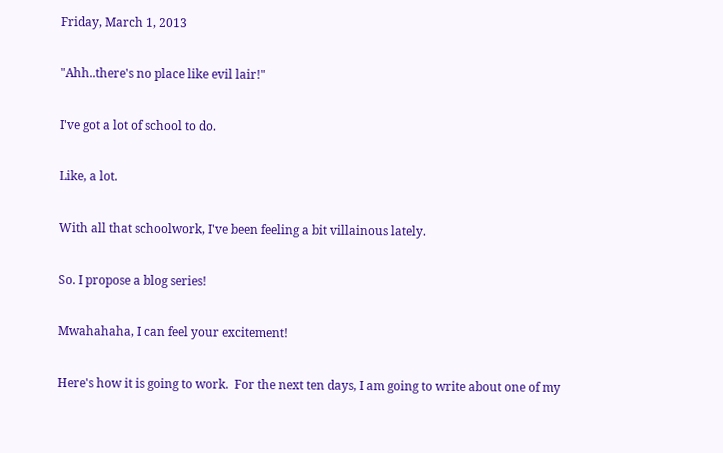Friday, March 1, 2013

"Ahh..there's no place like evil lair!"

I've got a lot of school to do.

Like, a lot.

With all that schoolwork, I've been feeling a bit villainous lately.

So. I propose a blog series!

Mwahahaha, I can feel your excitement!

Here's how it is going to work.  For the next ten days, I am going to write about one of my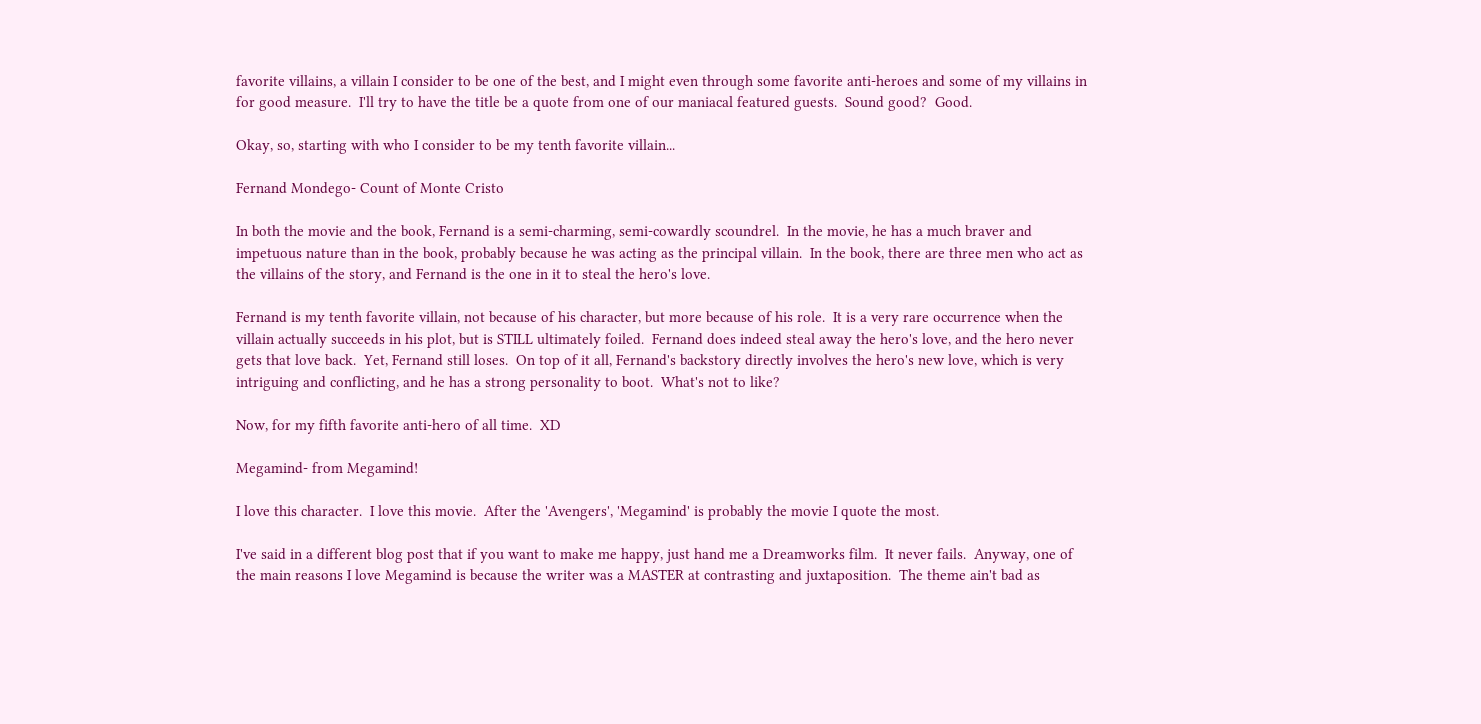favorite villains, a villain I consider to be one of the best, and I might even through some favorite anti-heroes and some of my villains in for good measure.  I'll try to have the title be a quote from one of our maniacal featured guests.  Sound good?  Good.

Okay, so, starting with who I consider to be my tenth favorite villain...

Fernand Mondego- Count of Monte Cristo

In both the movie and the book, Fernand is a semi-charming, semi-cowardly scoundrel.  In the movie, he has a much braver and impetuous nature than in the book, probably because he was acting as the principal villain.  In the book, there are three men who act as the villains of the story, and Fernand is the one in it to steal the hero's love.

Fernand is my tenth favorite villain, not because of his character, but more because of his role.  It is a very rare occurrence when the villain actually succeeds in his plot, but is STILL ultimately foiled.  Fernand does indeed steal away the hero's love, and the hero never gets that love back.  Yet, Fernand still loses.  On top of it all, Fernand's backstory directly involves the hero's new love, which is very intriguing and conflicting, and he has a strong personality to boot.  What's not to like?

Now, for my fifth favorite anti-hero of all time.  XD

Megamind- from Megamind!

I love this character.  I love this movie.  After the 'Avengers', 'Megamind' is probably the movie I quote the most.

I've said in a different blog post that if you want to make me happy, just hand me a Dreamworks film.  It never fails.  Anyway, one of the main reasons I love Megamind is because the writer was a MASTER at contrasting and juxtaposition.  The theme ain't bad as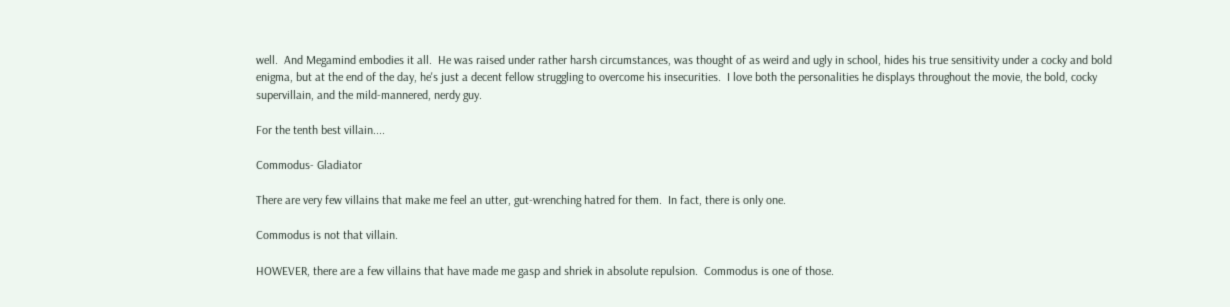well.  And Megamind embodies it all.  He was raised under rather harsh circumstances, was thought of as weird and ugly in school, hides his true sensitivity under a cocky and bold enigma, but at the end of the day, he's just a decent fellow struggling to overcome his insecurities.  I love both the personalities he displays throughout the movie, the bold, cocky supervillain, and the mild-mannered, nerdy guy.

For the tenth best villain....

Commodus- Gladiator

There are very few villains that make me feel an utter, gut-wrenching hatred for them.  In fact, there is only one.

Commodus is not that villain.

HOWEVER, there are a few villains that have made me gasp and shriek in absolute repulsion.  Commodus is one of those.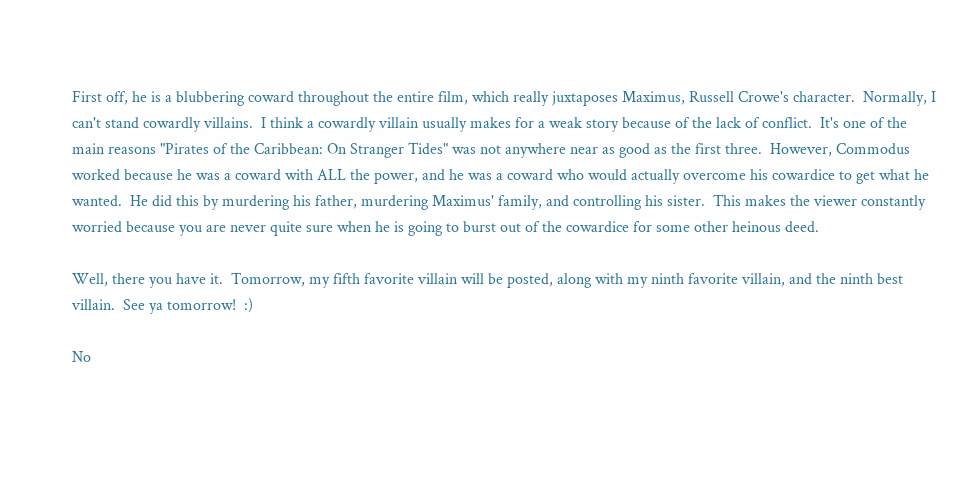First off, he is a blubbering coward throughout the entire film, which really juxtaposes Maximus, Russell Crowe's character.  Normally, I can't stand cowardly villains.  I think a cowardly villain usually makes for a weak story because of the lack of conflict.  It's one of the main reasons "Pirates of the Caribbean: On Stranger Tides" was not anywhere near as good as the first three.  However, Commodus worked because he was a coward with ALL the power, and he was a coward who would actually overcome his cowardice to get what he wanted.  He did this by murdering his father, murdering Maximus' family, and controlling his sister.  This makes the viewer constantly worried because you are never quite sure when he is going to burst out of the cowardice for some other heinous deed.

Well, there you have it.  Tomorrow, my fifth favorite villain will be posted, along with my ninth favorite villain, and the ninth best villain.  See ya tomorrow!  :)

No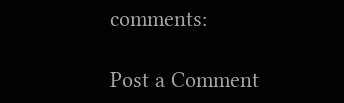comments:

Post a Comment